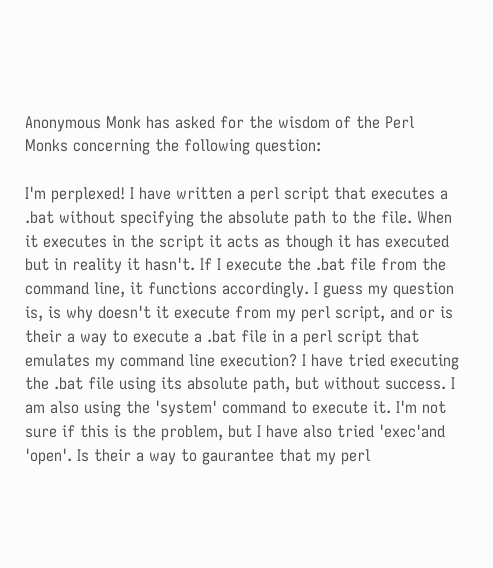Anonymous Monk has asked for the wisdom of the Perl Monks concerning the following question:

I'm perplexed! I have written a perl script that executes a .bat without specifying the absolute path to the file. When it executes in the script it acts as though it has executed but in reality it hasn't. If I execute the .bat file from the command line, it functions accordingly. I guess my question is, is why doesn't it execute from my perl script, and or is their a way to execute a .bat file in a perl script that emulates my command line execution? I have tried executing the .bat file using its absolute path, but without success. I am also using the 'system' command to execute it. I'm not sure if this is the problem, but I have also tried 'exec'and 'open'. Is their a way to gaurantee that my perl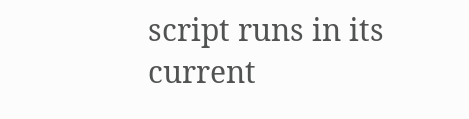script runs in its current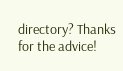directory? Thanks for the advice!